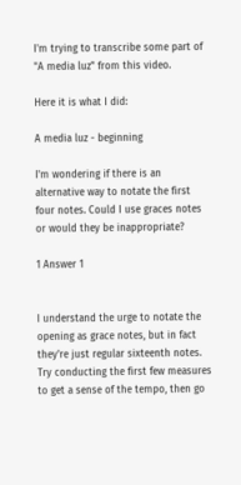I'm trying to transcribe some part of "A media luz" from this video.

Here it is what I did:

A media luz - beginning

I'm wondering if there is an alternative way to notate the first four notes. Could I use graces notes or would they be inappropriate?

1 Answer 1


I understand the urge to notate the opening as grace notes, but in fact they're just regular sixteenth notes. Try conducting the first few measures to get a sense of the tempo, then go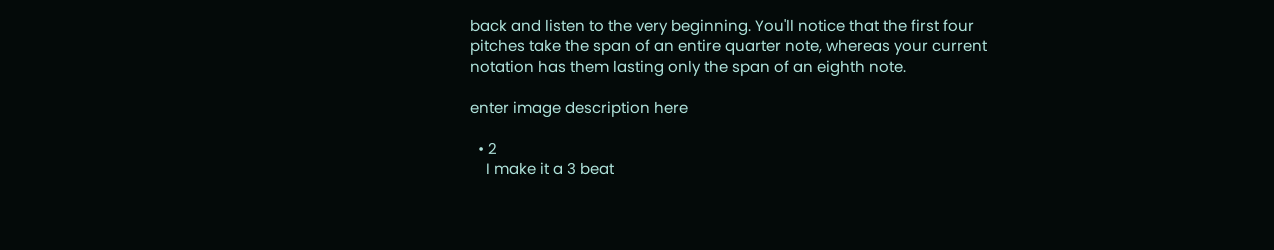back and listen to the very beginning. You'll notice that the first four pitches take the span of an entire quarter note, whereas your current notation has them lasting only the span of an eighth note.

enter image description here

  • 2
    I make it a 3 beat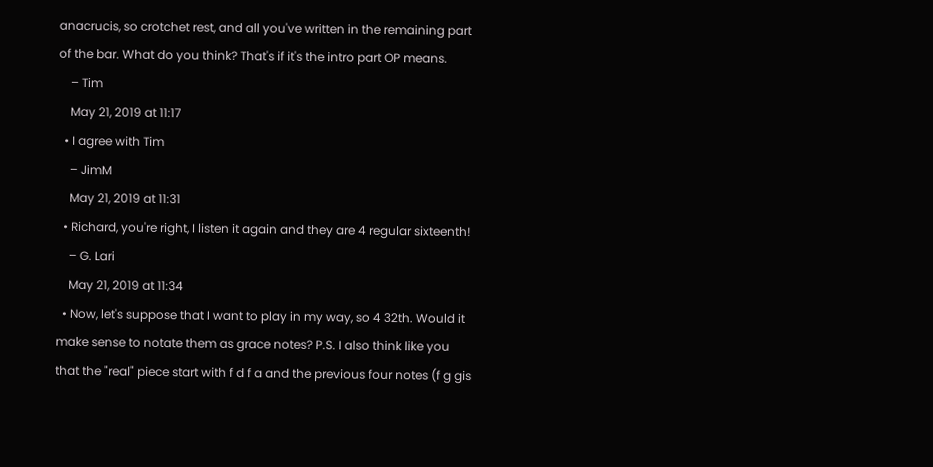anacrucis, so crotchet rest, and all you've written in the remaining part of the bar. What do you think? That's if it's the intro part OP means.
    – Tim
    May 21, 2019 at 11:17
  • I agree with Tim
    – JimM
    May 21, 2019 at 11:31
  • Richard, you're right, I listen it again and they are 4 regular sixteenth!
    – G. Lari
    May 21, 2019 at 11:34
  • Now, let's suppose that I want to play in my way, so 4 32th. Would it make sense to notate them as grace notes? P.S. I also think like you that the "real" piece start with f d f a and the previous four notes (f g gis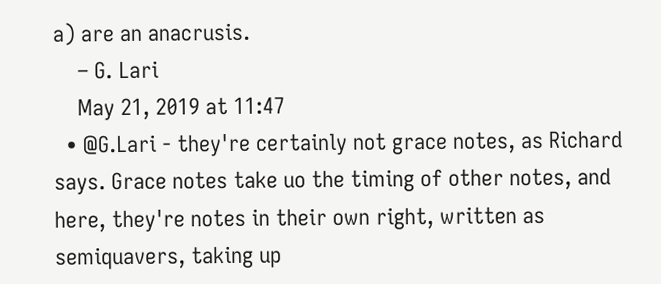a) are an anacrusis.
    – G. Lari
    May 21, 2019 at 11:47
  • @G.Lari - they're certainly not grace notes, as Richard says. Grace notes take uo the timing of other notes, and here, they're notes in their own right, written as semiquavers, taking up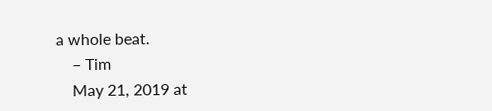a whole beat.
    – Tim
    May 21, 2019 at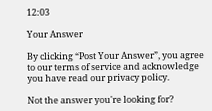12:03

Your Answer

By clicking “Post Your Answer”, you agree to our terms of service and acknowledge you have read our privacy policy.

Not the answer you're looking for?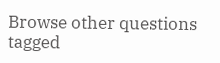Browse other questions tagged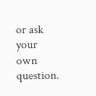or ask your own question.